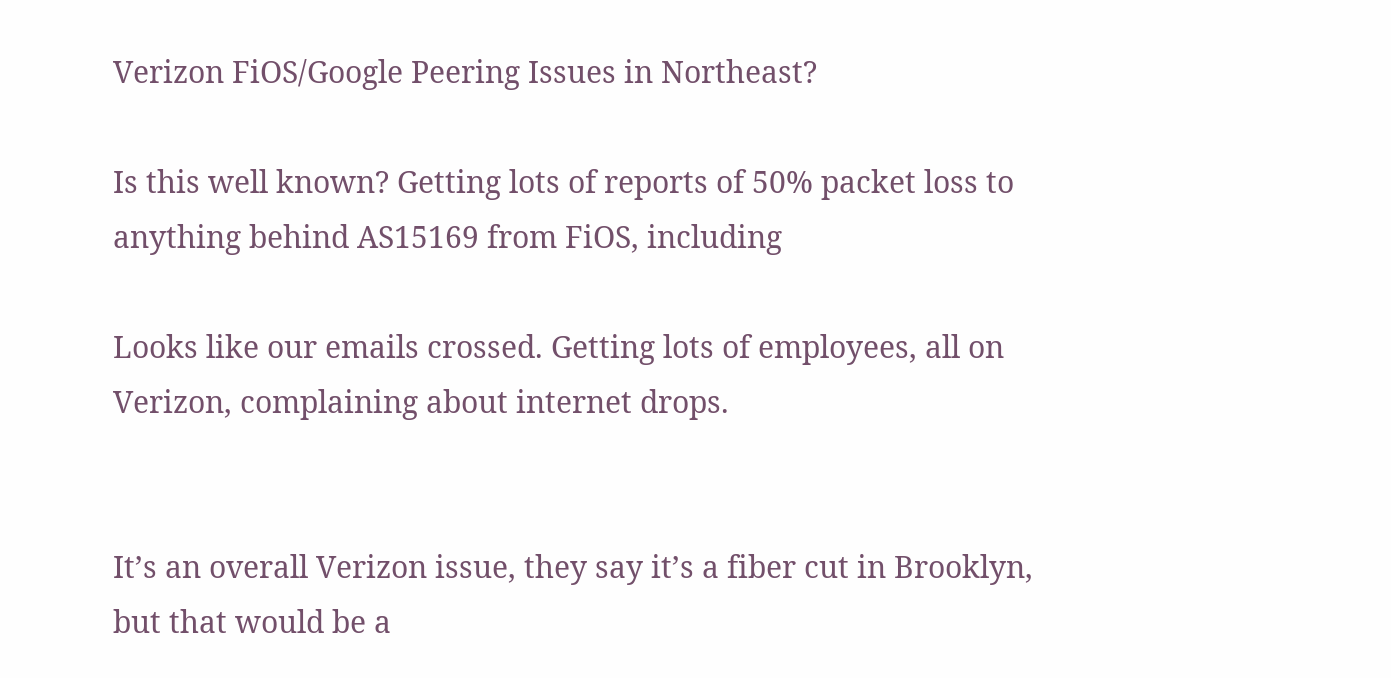Verizon FiOS/Google Peering Issues in Northeast?

Is this well known? Getting lots of reports of 50% packet loss to anything behind AS15169 from FiOS, including

Looks like our emails crossed. Getting lots of employees, all on Verizon, complaining about internet drops.


It’s an overall Verizon issue, they say it’s a fiber cut in Brooklyn, but that would be a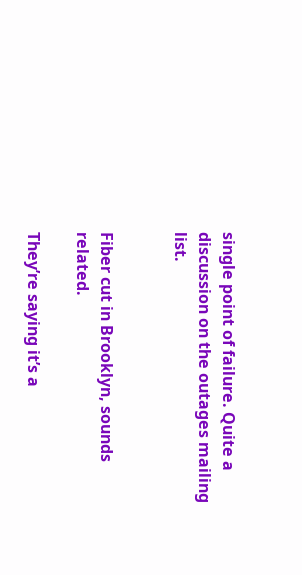single point of failure. Quite a discussion on the outages mailing list.


Fiber cut in Brooklyn, sounds related.

They’re saying it’s a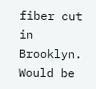fiber cut in Brooklyn. Would be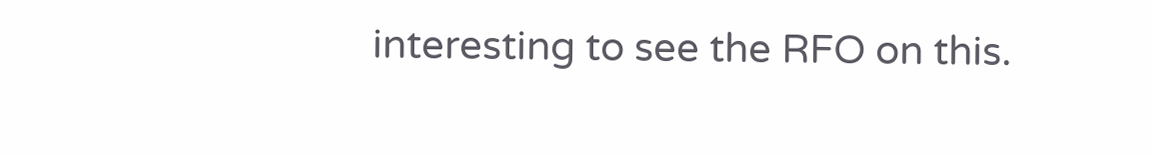interesting to see the RFO on this.